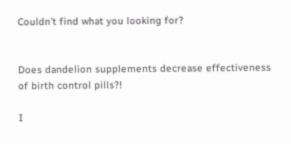Couldn't find what you looking for?


Does dandelion supplements decrease effectiveness of birth control pills?!

I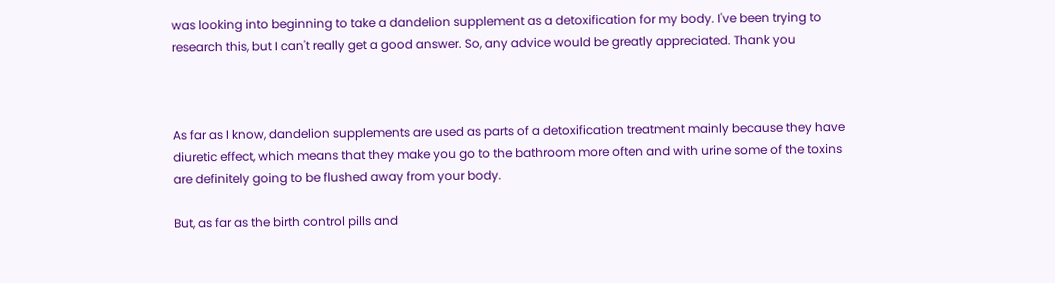was looking into beginning to take a dandelion supplement as a detoxification for my body. I've been trying to research this, but I can't really get a good answer. So, any advice would be greatly appreciated. Thank you



As far as I know, dandelion supplements are used as parts of a detoxification treatment mainly because they have diuretic effect, which means that they make you go to the bathroom more often and with urine some of the toxins are definitely going to be flushed away from your body.

But, as far as the birth control pills and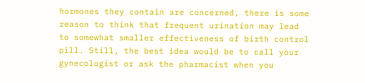hormones they contain are concerned, there is some reason to think that frequent urination may lead to somewhat smaller effectiveness of birth control pill. Still, the best idea would be to call your gynecologist or ask the pharmacist when you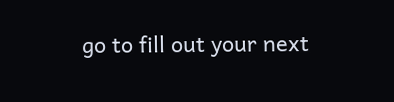go to fill out your next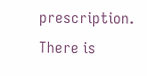prescription. There is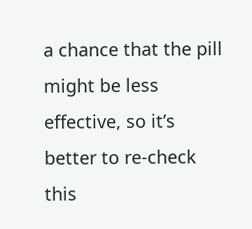a chance that the pill might be less effective, so it’s better to re-check this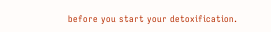before you start your detoxification.